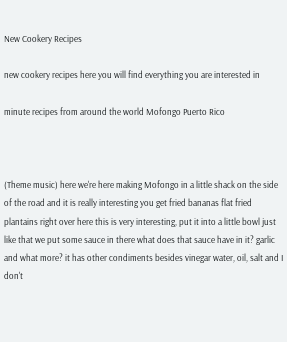New Cookery Recipes

new cookery recipes here you will find everything you are interested in

minute recipes from around the world Mofongo Puerto Rico



(Theme music) here we're here making Mofongo in a little shack on the side of the road and it is really interesting you get fried bananas flat fried plantains right over here this is very interesting, put it into a little bowl just like that we put some sauce in there what does that sauce have in it? garlic and what more? it has other condiments besides vinegar water, oil, salt and I don't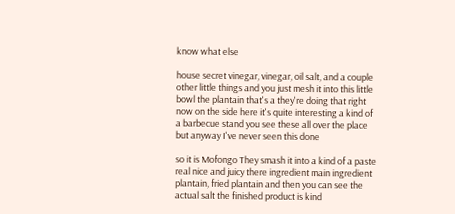know what else

house secret vinegar, vinegar, oil salt, and a couple other little things and you just mesh it into this little bowl the plantain that's a they're doing that right now on the side here it's quite interesting a kind of a barbecue stand you see these all over the place but anyway I've never seen this done

so it is Mofongo They smash it into a kind of a paste real nice and juicy there ingredient main ingredient plantain, fried plantain and then you can see the actual salt the finished product is kind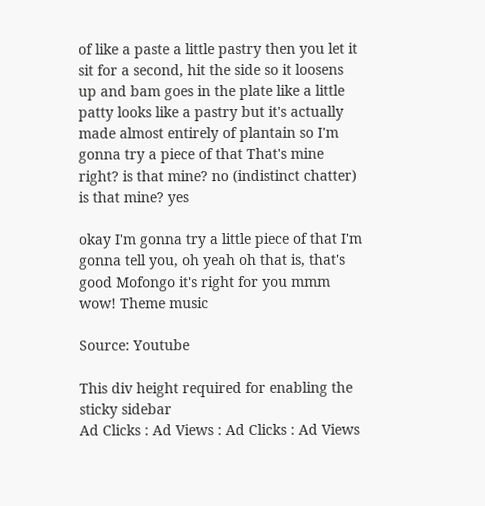of like a paste a little pastry then you let it sit for a second, hit the side so it loosens up and bam goes in the plate like a little patty looks like a pastry but it's actually made almost entirely of plantain so I'm gonna try a piece of that That's mine right? is that mine? no (indistinct chatter) is that mine? yes

okay I'm gonna try a little piece of that I'm gonna tell you, oh yeah oh that is, that's good Mofongo it's right for you mmm wow! Theme music

Source: Youtube

This div height required for enabling the sticky sidebar
Ad Clicks : Ad Views : Ad Clicks : Ad Views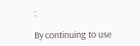:

By continuing to use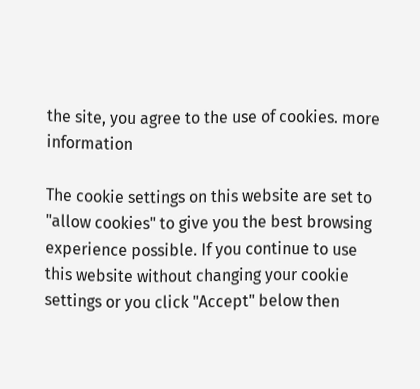the site, you agree to the use of cookies. more information

The cookie settings on this website are set to "allow cookies" to give you the best browsing experience possible. If you continue to use this website without changing your cookie settings or you click "Accept" below then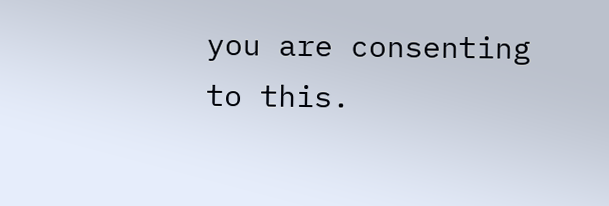you are consenting to this.